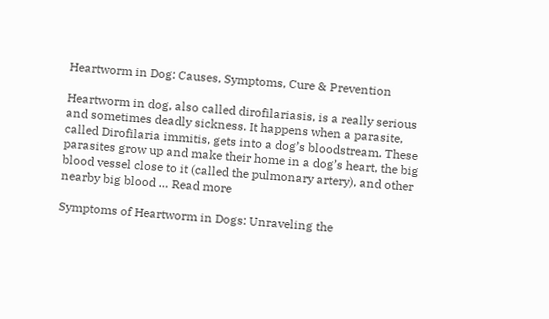Heartworm in Dog: Causes, Symptoms, Cure & Prevention

Heartworm in dog, also called dirofilariasis, is a really serious and sometimes deadly sickness. It happens when a parasite, called Dirofilaria immitis, gets into a dog’s bloodstream. These parasites grow up and make their home in a dog’s heart, the big blood vessel close to it (called the pulmonary artery), and other nearby big blood … Read more

Symptoms of Heartworm in Dogs: Unraveling the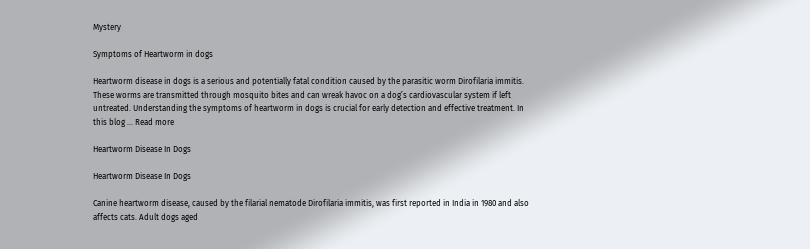Mystery

Symptoms of Heartworm in dogs

Heartworm disease in dogs is a serious and potentially fatal condition caused by the parasitic worm Dirofilaria immitis. These worms are transmitted through mosquito bites and can wreak havoc on a dog’s cardiovascular system if left untreated. Understanding the symptoms of heartworm in dogs is crucial for early detection and effective treatment. In this blog … Read more

Heartworm Disease In Dogs

Heartworm Disease In Dogs

Canine heartworm disease, caused by the filarial nematode Dirofilaria immitis, was first reported in India in 1980 and also affects cats. Adult dogs aged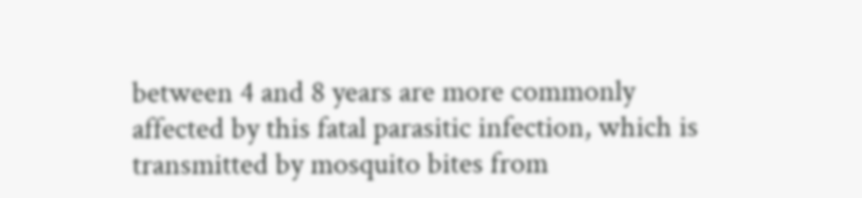between 4 and 8 years are more commonly affected by this fatal parasitic infection, which is transmitted by mosquito bites from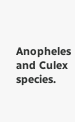Anopheles and Culex species.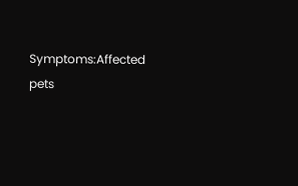Symptoms:Affected pets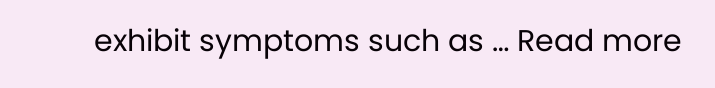exhibit symptoms such as … Read more